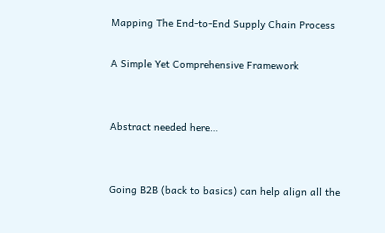Mapping The End-to-End Supply Chain Process

A Simple Yet Comprehensive Framework


Abstract needed here…


Going B2B (back to basics) can help align all the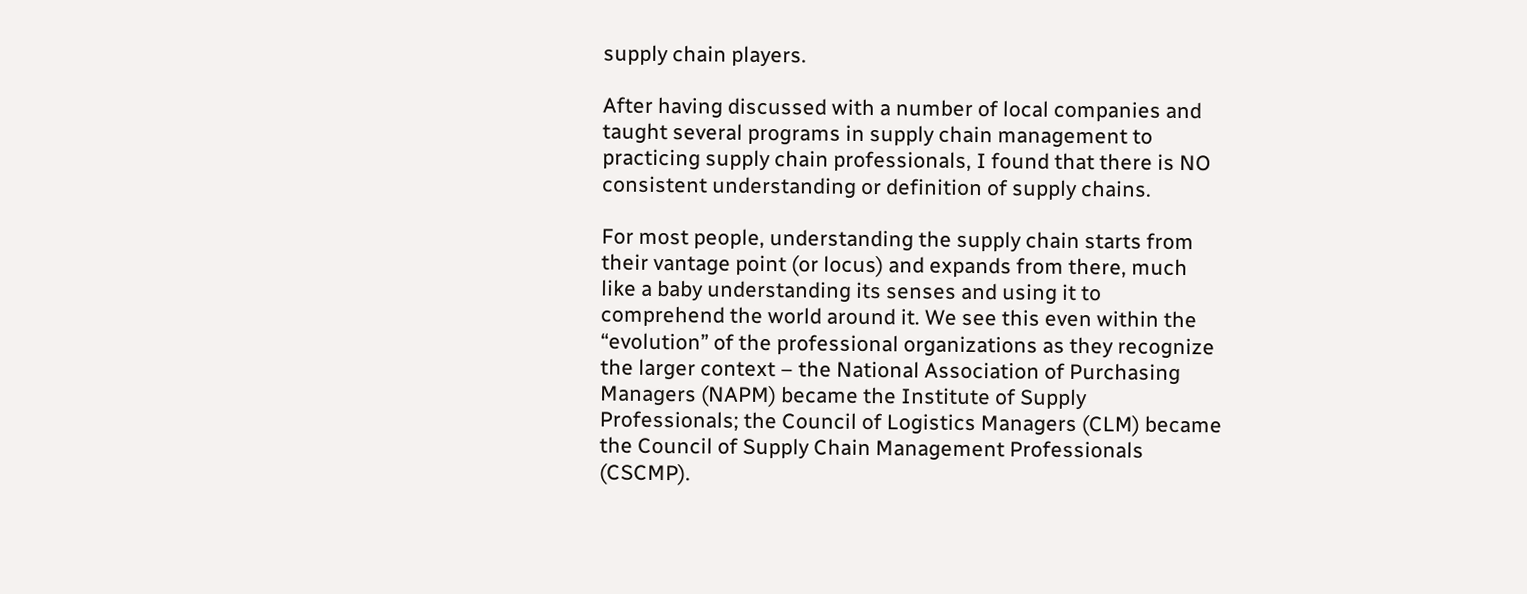supply chain players.

After having discussed with a number of local companies and taught several programs in supply chain management to practicing supply chain professionals, I found that there is NO consistent understanding or definition of supply chains.

For most people, understanding the supply chain starts from their vantage point (or locus) and expands from there, much like a baby understanding its senses and using it to comprehend the world around it. We see this even within the “evolution” of the professional organizations as they recognize the larger context – the National Association of Purchasing Managers (NAPM) became the Institute of Supply Professionals; the Council of Logistics Managers (CLM) became the Council of Supply Chain Management Professionals (CSCMP).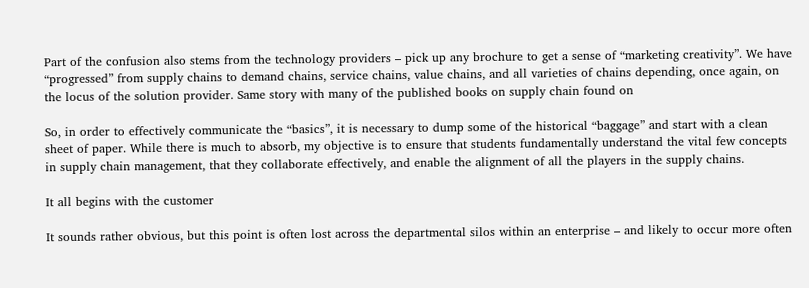Part of the confusion also stems from the technology providers – pick up any brochure to get a sense of “marketing creativity”. We have “progressed” from supply chains to demand chains, service chains, value chains, and all varieties of chains depending, once again, on the locus of the solution provider. Same story with many of the published books on supply chain found on

So, in order to effectively communicate the “basics”, it is necessary to dump some of the historical “baggage” and start with a clean sheet of paper. While there is much to absorb, my objective is to ensure that students fundamentally understand the vital few concepts in supply chain management, that they collaborate effectively, and enable the alignment of all the players in the supply chains.

It all begins with the customer

It sounds rather obvious, but this point is often lost across the departmental silos within an enterprise – and likely to occur more often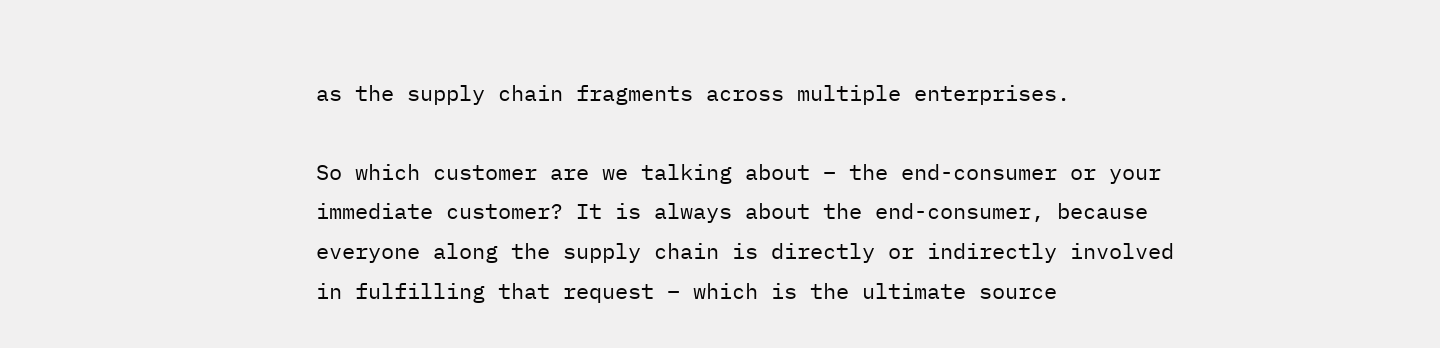as the supply chain fragments across multiple enterprises.

So which customer are we talking about – the end-consumer or your immediate customer? It is always about the end-consumer, because everyone along the supply chain is directly or indirectly involved in fulfilling that request – which is the ultimate source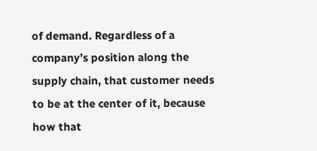of demand. Regardless of a company’s position along the supply chain, that customer needs to be at the center of it, because how that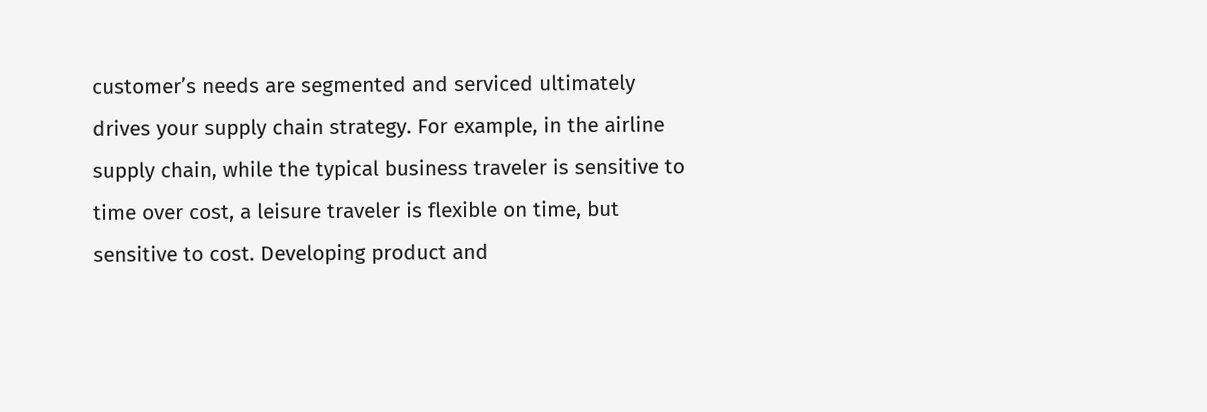customer’s needs are segmented and serviced ultimately drives your supply chain strategy. For example, in the airline supply chain, while the typical business traveler is sensitive to time over cost, a leisure traveler is flexible on time, but sensitive to cost. Developing product and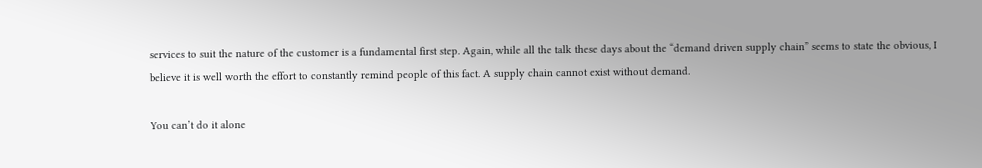services to suit the nature of the customer is a fundamental first step. Again, while all the talk these days about the “demand driven supply chain” seems to state the obvious, I believe it is well worth the effort to constantly remind people of this fact. A supply chain cannot exist without demand.

You can’t do it alone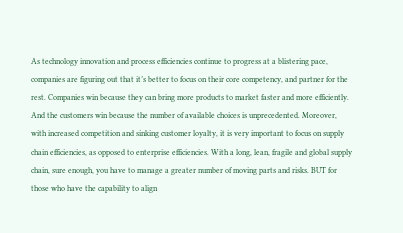As technology innovation and process efficiencies continue to progress at a blistering pace, companies are figuring out that it’s better to focus on their core competency, and partner for the rest. Companies win because they can bring more products to market faster and more efficiently. And the customers win because the number of available choices is unprecedented. Moreover, with increased competition and sinking customer loyalty, it is very important to focus on supply chain efficiencies, as opposed to enterprise efficiencies. With a long, lean, fragile and global supply chain, sure enough, you have to manage a greater number of moving parts and risks. BUT for those who have the capability to align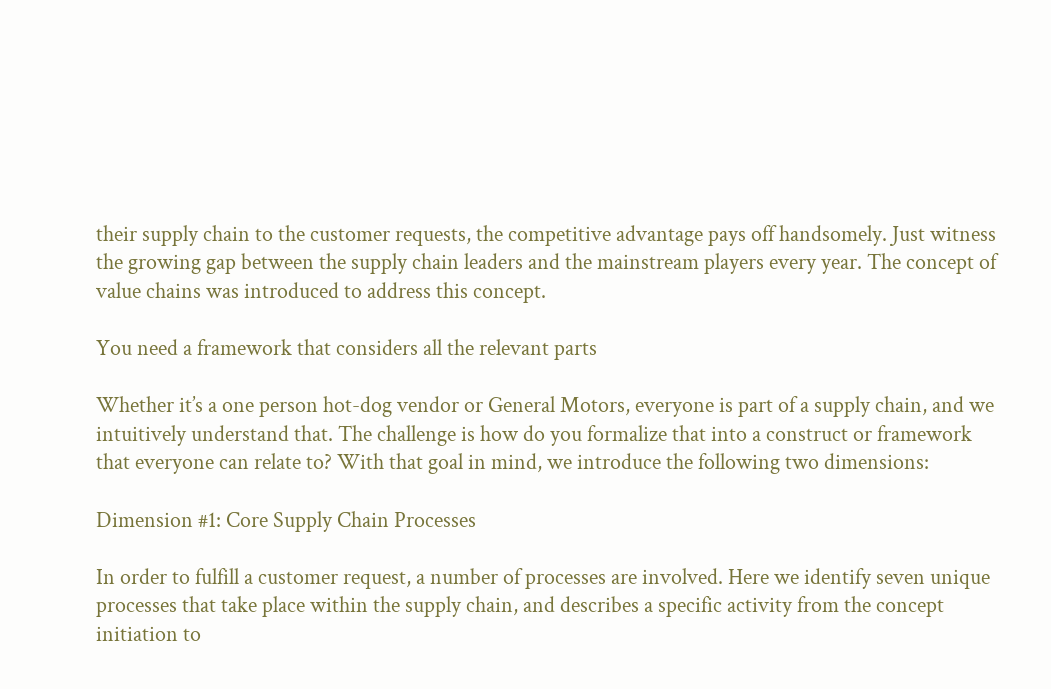their supply chain to the customer requests, the competitive advantage pays off handsomely. Just witness the growing gap between the supply chain leaders and the mainstream players every year. The concept of value chains was introduced to address this concept.

You need a framework that considers all the relevant parts

Whether it’s a one person hot-dog vendor or General Motors, everyone is part of a supply chain, and we intuitively understand that. The challenge is how do you formalize that into a construct or framework that everyone can relate to? With that goal in mind, we introduce the following two dimensions:

Dimension #1: Core Supply Chain Processes

In order to fulfill a customer request, a number of processes are involved. Here we identify seven unique processes that take place within the supply chain, and describes a specific activity from the concept initiation to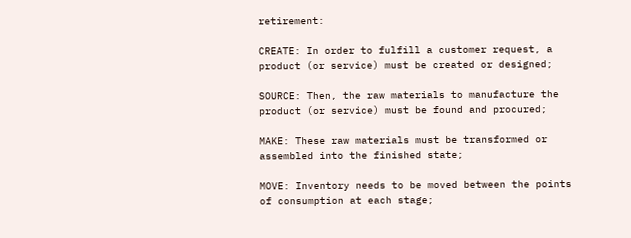retirement:

CREATE: In order to fulfill a customer request, a product (or service) must be created or designed;

SOURCE: Then, the raw materials to manufacture the product (or service) must be found and procured;

MAKE: These raw materials must be transformed or assembled into the finished state;

MOVE: Inventory needs to be moved between the points of consumption at each stage;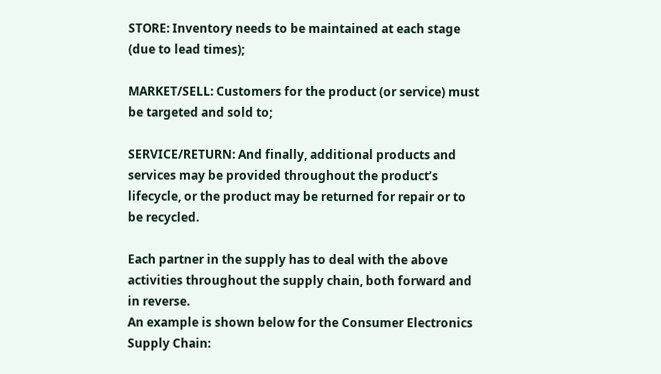STORE: Inventory needs to be maintained at each stage (due to lead times);

MARKET/SELL: Customers for the product (or service) must be targeted and sold to;

SERVICE/RETURN: And finally, additional products and services may be provided throughout the product’s lifecycle, or the product may be returned for repair or to be recycled.

Each partner in the supply has to deal with the above activities throughout the supply chain, both forward and in reverse.
An example is shown below for the Consumer Electronics Supply Chain: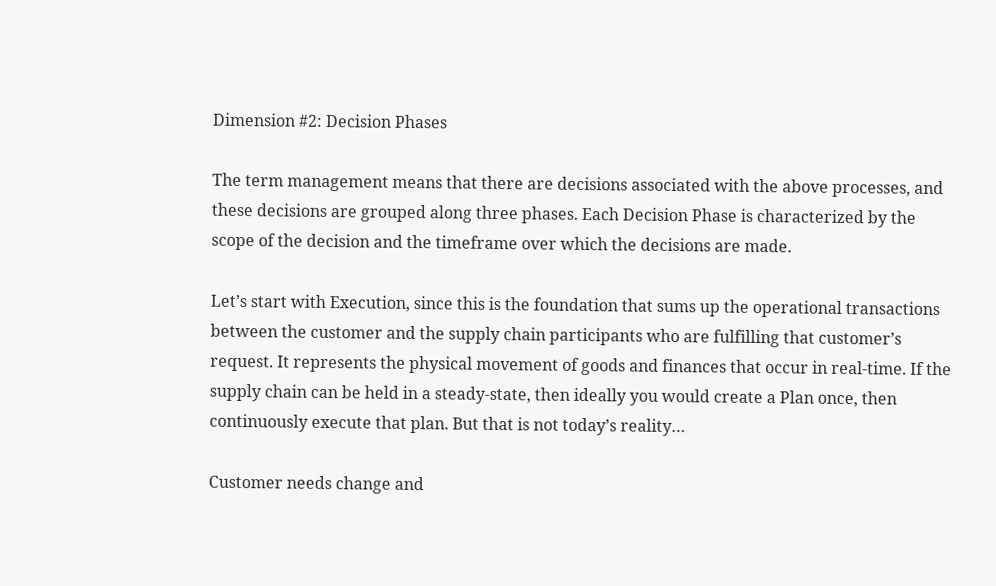Dimension #2: Decision Phases

The term management means that there are decisions associated with the above processes, and these decisions are grouped along three phases. Each Decision Phase is characterized by the scope of the decision and the timeframe over which the decisions are made.

Let’s start with Execution, since this is the foundation that sums up the operational transactions between the customer and the supply chain participants who are fulfilling that customer’s request. It represents the physical movement of goods and finances that occur in real-time. If the supply chain can be held in a steady-state, then ideally you would create a Plan once, then continuously execute that plan. But that is not today’s reality…

Customer needs change and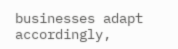businesses adapt accordingly,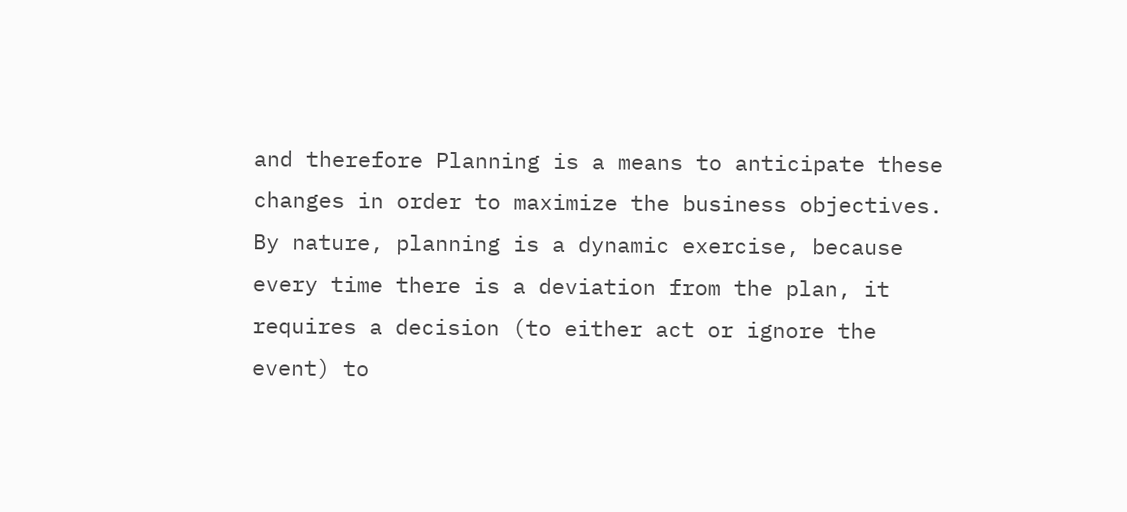and therefore Planning is a means to anticipate these changes in order to maximize the business objectives. By nature, planning is a dynamic exercise, because every time there is a deviation from the plan, it requires a decision (to either act or ignore the event) to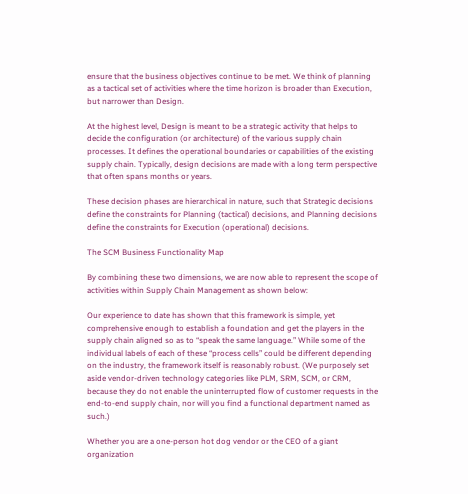ensure that the business objectives continue to be met. We think of planning as a tactical set of activities where the time horizon is broader than Execution, but narrower than Design.

At the highest level, Design is meant to be a strategic activity that helps to decide the configuration (or architecture) of the various supply chain processes. It defines the operational boundaries or capabilities of the existing supply chain. Typically, design decisions are made with a long term perspective that often spans months or years.

These decision phases are hierarchical in nature, such that Strategic decisions define the constraints for Planning (tactical) decisions, and Planning decisions define the constraints for Execution (operational) decisions.

The SCM Business Functionality Map

By combining these two dimensions, we are now able to represent the scope of activities within Supply Chain Management as shown below:

Our experience to date has shown that this framework is simple, yet comprehensive enough to establish a foundation and get the players in the supply chain aligned so as to “speak the same language.” While some of the individual labels of each of these “process cells” could be different depending on the industry, the framework itself is reasonably robust. (We purposely set aside vendor-driven technology categories like PLM, SRM, SCM, or CRM, because they do not enable the uninterrupted flow of customer requests in the end-to-end supply chain, nor will you find a functional department named as such.)

Whether you are a one-person hot dog vendor or the CEO of a giant organization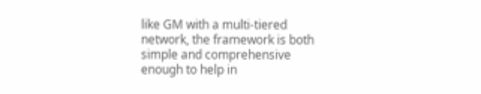like GM with a multi-tiered network, the framework is both simple and comprehensive enough to help in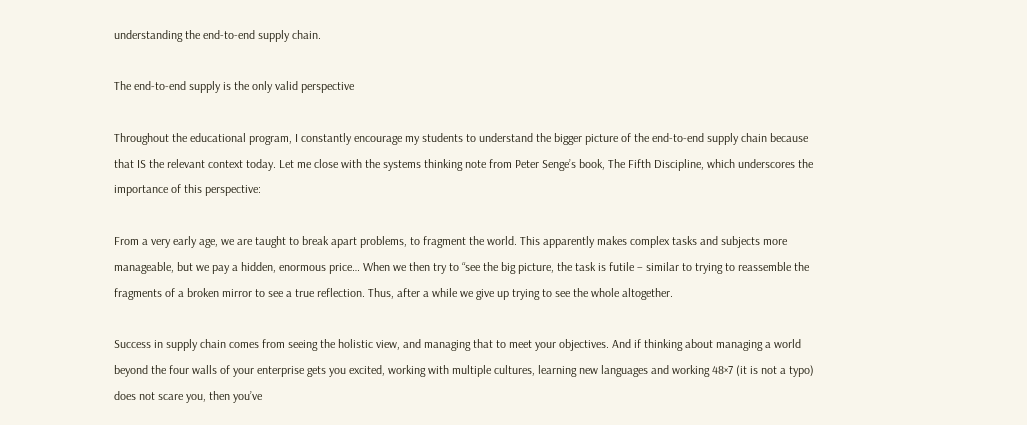understanding the end-to-end supply chain.

The end-to-end supply is the only valid perspective

Throughout the educational program, I constantly encourage my students to understand the bigger picture of the end-to-end supply chain because that IS the relevant context today. Let me close with the systems thinking note from Peter Senge’s book, The Fifth Discipline, which underscores the importance of this perspective:

From a very early age, we are taught to break apart problems, to fragment the world. This apparently makes complex tasks and subjects more manageable, but we pay a hidden, enormous price… When we then try to “see the big picture, the task is futile – similar to trying to reassemble the fragments of a broken mirror to see a true reflection. Thus, after a while we give up trying to see the whole altogether.

Success in supply chain comes from seeing the holistic view, and managing that to meet your objectives. And if thinking about managing a world beyond the four walls of your enterprise gets you excited, working with multiple cultures, learning new languages and working 48×7 (it is not a typo) does not scare you, then you’ve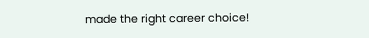made the right career choice!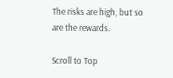The risks are high, but so are the rewards.

Scroll to Top